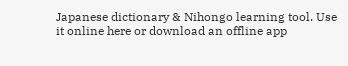Japanese dictionary & Nihongo learning tool. Use it online here or download an offline app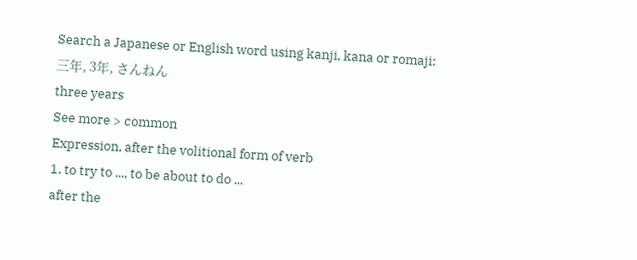Search a Japanese or English word using kanji, kana or romaji:
三年, 3年, さんねん
three years
See more > common
Expression, after the volitional form of verb
1. to try to ..., to be about to do ...
after the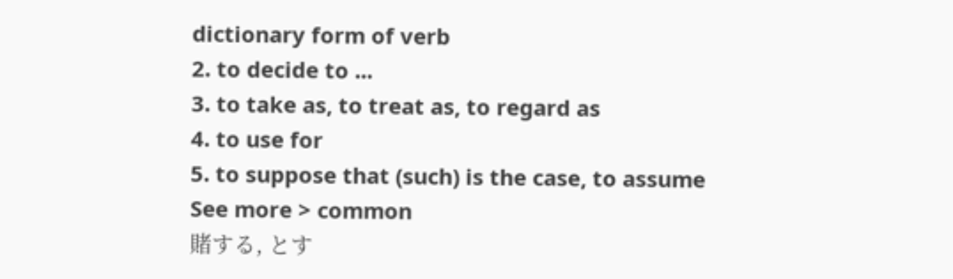dictionary form of verb
2. to decide to ...
3. to take as, to treat as, to regard as
4. to use for
5. to suppose that (such) is the case, to assume
See more > common
賭する, とす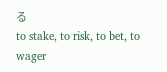る
to stake, to risk, to bet, to wager